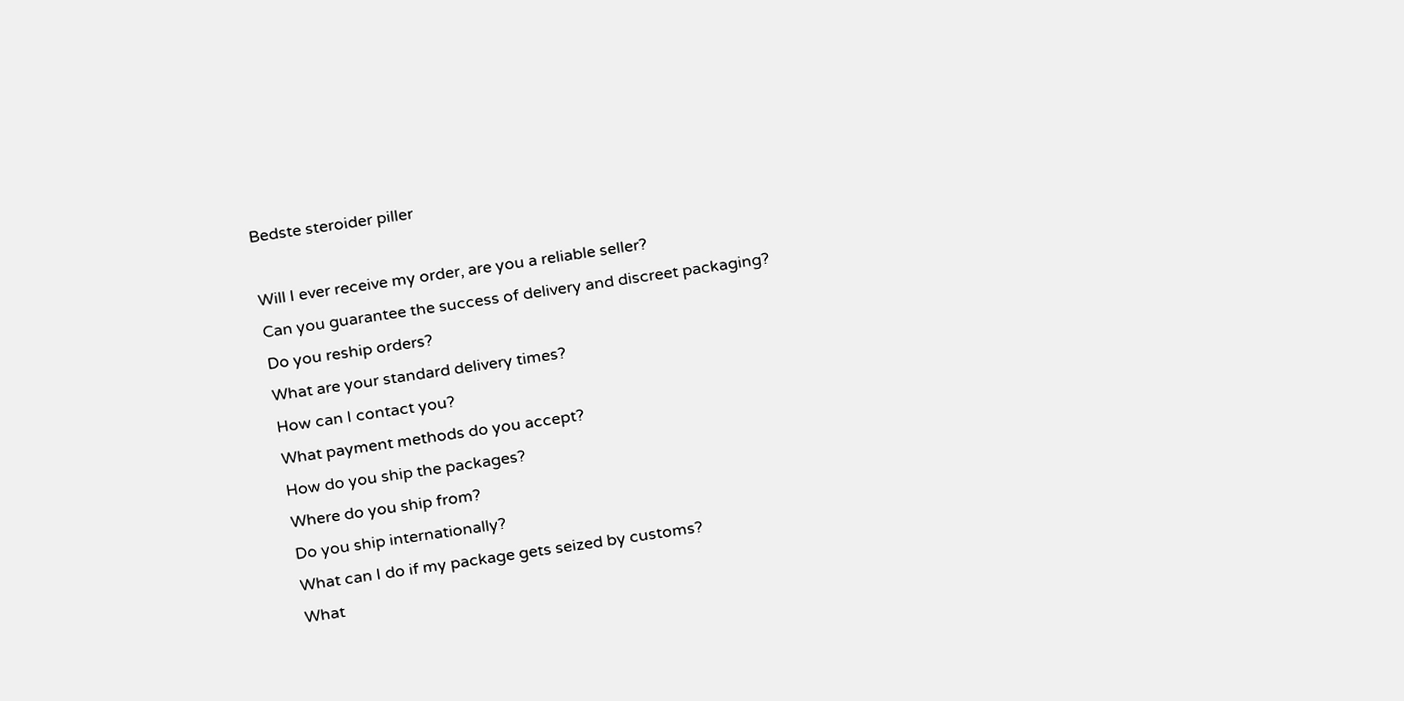Bedste steroider piller

Will I ever receive my order, are you a reliable seller?
Can you guarantee the success of delivery and discreet packaging?
Do you reship orders?
What are your standard delivery times?
How can I contact you?
What payment methods do you accept?
How do you ship the packages?
Where do you ship from?
Do you ship internationally?
What can I do if my package gets seized by customs?
What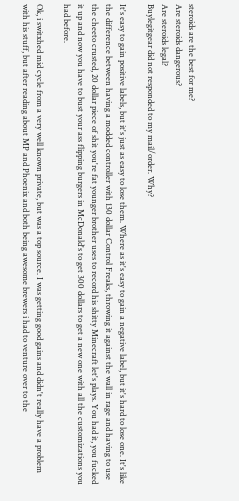steroids are the best for me?
Are steroids dangerous?
Are steroids legal?
Buylegitgear did not responded to my mail/order. Why?

It's easy to gain positive labels, but it's just as easy to lose them. Where as it's easy to gain a negative label, but it's hard to lose one. It's like the difference between having a modded controller with 130 dollar Control Freaks, throwing it against the wall in rage and having to use the cheeto crusted, 20 dollar piece of shit you're fat younger brother uses to record his shitty Minecraft let's plays. You had it, you fucked it up and now you have to bust your ass flipping burgers in McDonald's to get 300 dollars to get a new one with all the customizations you had before.

Ok, i switxhed mid cycle from a very well known private, but was a top source. I was getting good gains and didn't really have a problem with his stuff, but after reading about MP and Phoenix and both being awesome brewers i had to venture over to the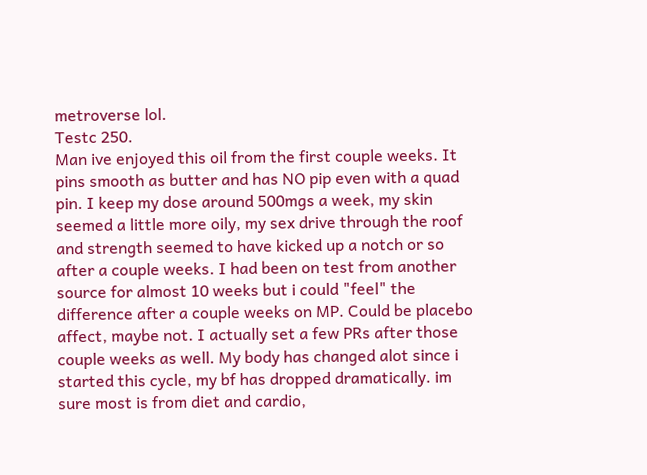metroverse lol.
Testc 250.
Man ive enjoyed this oil from the first couple weeks. It pins smooth as butter and has NO pip even with a quad pin. I keep my dose around 500mgs a week, my skin seemed a little more oily, my sex drive through the roof and strength seemed to have kicked up a notch or so after a couple weeks. I had been on test from another source for almost 10 weeks but i could "feel" the difference after a couple weeks on MP. Could be placebo affect, maybe not. I actually set a few PRs after those couple weeks as well. My body has changed alot since i started this cycle, my bf has dropped dramatically. im sure most is from diet and cardio,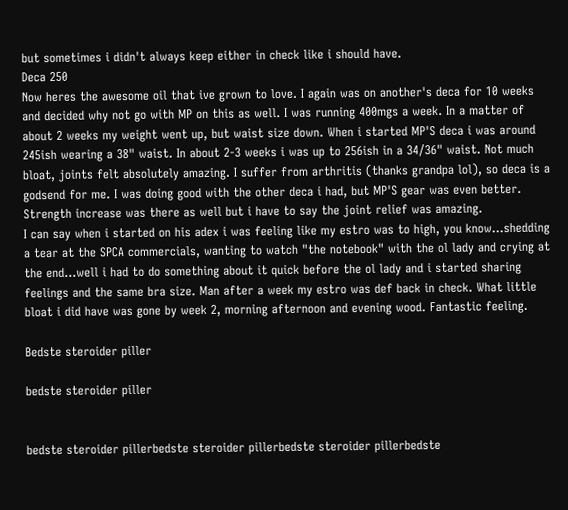but sometimes i didn't always keep either in check like i should have.
Deca 250
Now heres the awesome oil that ive grown to love. I again was on another's deca for 10 weeks and decided why not go with MP on this as well. I was running 400mgs a week. In a matter of about 2 weeks my weight went up, but waist size down. When i started MP'S deca i was around 245ish wearing a 38" waist. In about 2-3 weeks i was up to 256ish in a 34/36" waist. Not much bloat, joints felt absolutely amazing. I suffer from arthritis (thanks grandpa lol), so deca is a godsend for me. I was doing good with the other deca i had, but MP'S gear was even better. Strength increase was there as well but i have to say the joint relief was amazing.
I can say when i started on his adex i was feeling like my estro was to high, you know...shedding a tear at the SPCA commercials, wanting to watch "the notebook" with the ol lady and crying at the end...well i had to do something about it quick before the ol lady and i started sharing feelings and the same bra size. Man after a week my estro was def back in check. What little bloat i did have was gone by week 2, morning afternoon and evening wood. Fantastic feeling.

Bedste steroider piller

bedste steroider piller


bedste steroider pillerbedste steroider pillerbedste steroider pillerbedste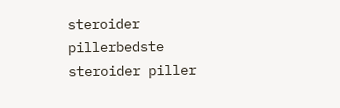steroider pillerbedste steroider piller